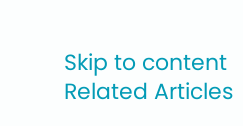Skip to content
Related Articles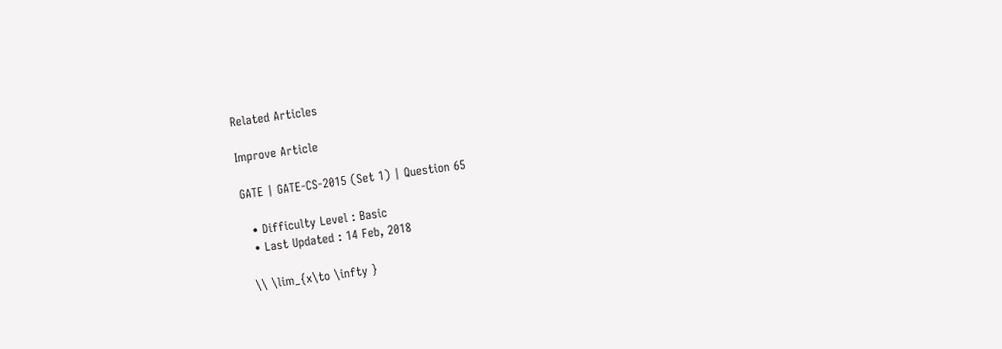Related Articles

Improve Article

GATE | GATE-CS-2015 (Set 1) | Question 65

  • Difficulty Level : Basic
  • Last Updated : 14 Feb, 2018

 \\ \lim_{x\to \infty }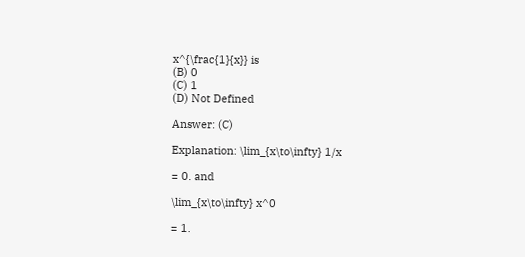x^{\frac{1}{x}} is
(B) 0
(C) 1
(D) Not Defined

Answer: (C)

Explanation: \lim_{x\to\infty} 1/x

= 0. and

\lim_{x\to\infty} x^0

= 1.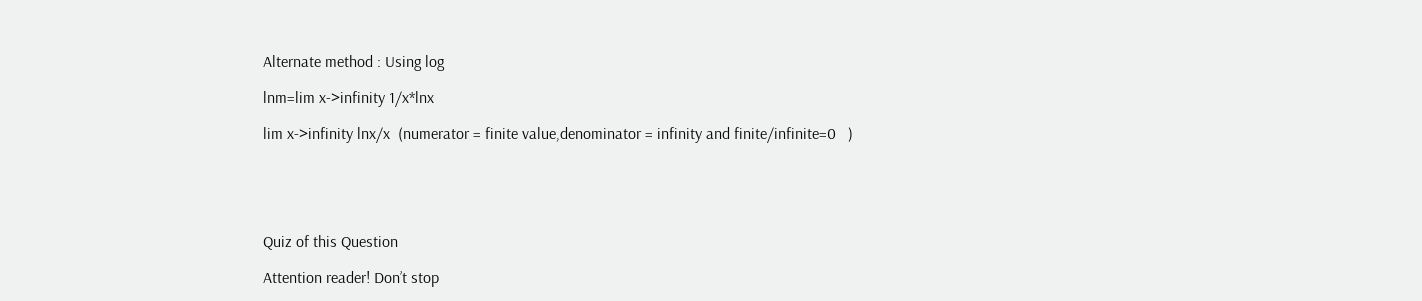Alternate method : Using log

lnm=lim x->infinity 1/x*lnx

lim x->infinity lnx/x  (numerator = finite value,denominator = infinity and finite/infinite=0   )





Quiz of this Question

Attention reader! Don’t stop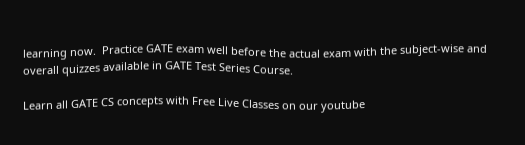learning now.  Practice GATE exam well before the actual exam with the subject-wise and overall quizzes available in GATE Test Series Course.

Learn all GATE CS concepts with Free Live Classes on our youtube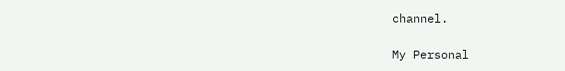channel.

My Personal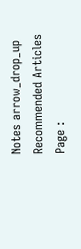Notes arrow_drop_up
Recommended Articles
Page :